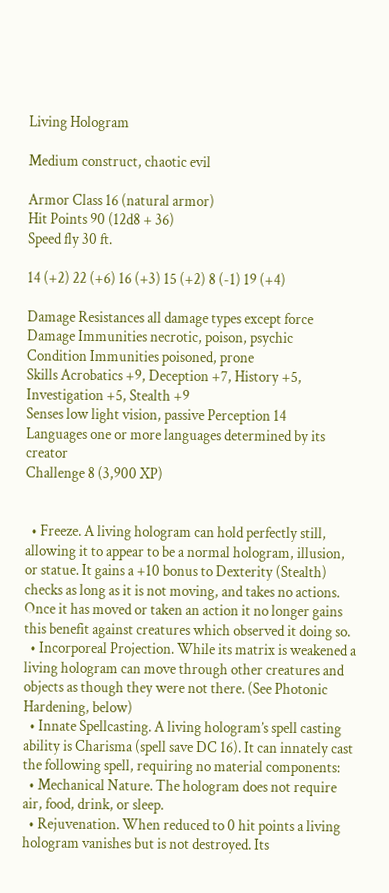Living Hologram

Medium construct, chaotic evil

Armor Class 16 (natural armor)
Hit Points 90 (12d8 + 36)
Speed fly 30 ft.

14 (+2) 22 (+6) 16 (+3) 15 (+2) 8 (-1) 19 (+4)

Damage Resistances all damage types except force
Damage Immunities necrotic, poison, psychic
Condition Immunities poisoned, prone
Skills Acrobatics +9, Deception +7, History +5, Investigation +5, Stealth +9
Senses low light vision, passive Perception 14
Languages one or more languages determined by its creator
Challenge 8 (3,900 XP)


  • Freeze. A living hologram can hold perfectly still, allowing it to appear to be a normal hologram, illusion, or statue. It gains a +10 bonus to Dexterity (Stealth) checks as long as it is not moving, and takes no actions. Once it has moved or taken an action it no longer gains this benefit against creatures which observed it doing so.
  • Incorporeal Projection. While its matrix is weakened a living hologram can move through other creatures and objects as though they were not there. (See Photonic Hardening, below)
  • Innate Spellcasting. A living hologram’s spell casting ability is Charisma (spell save DC 16). It can innately cast the following spell, requiring no material components:
  • Mechanical Nature. The hologram does not require air, food, drink, or sleep.
  • Rejuvenation. When reduced to 0 hit points a living hologram vanishes but is not destroyed. Its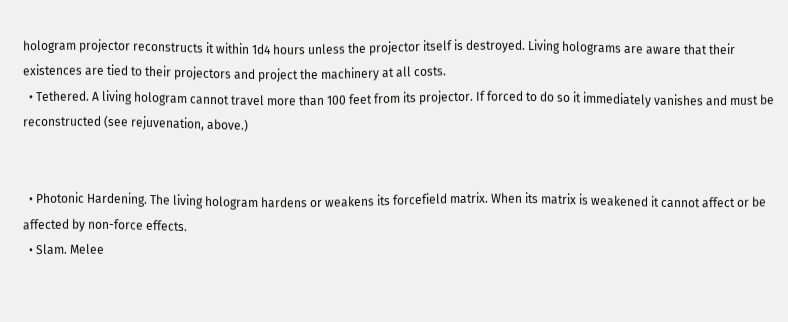hologram projector reconstructs it within 1d4 hours unless the projector itself is destroyed. Living holograms are aware that their existences are tied to their projectors and project the machinery at all costs.
  • Tethered. A living hologram cannot travel more than 100 feet from its projector. If forced to do so it immediately vanishes and must be reconstructed (see rejuvenation, above.)


  • Photonic Hardening. The living hologram hardens or weakens its forcefield matrix. When its matrix is weakened it cannot affect or be affected by non-force effects.
  • Slam. Melee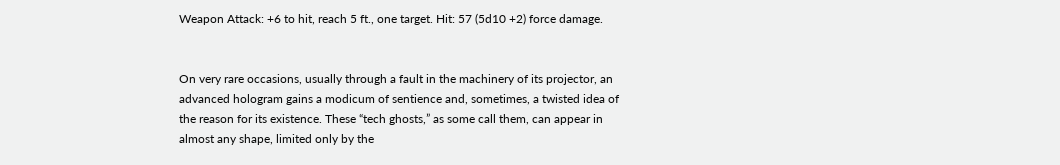Weapon Attack: +6 to hit, reach 5 ft., one target. Hit: 57 (5d10 +2) force damage.


On very rare occasions, usually through a fault in the machinery of its projector, an advanced hologram gains a modicum of sentience and, sometimes, a twisted idea of the reason for its existence. These “tech ghosts,” as some call them, can appear in almost any shape, limited only by the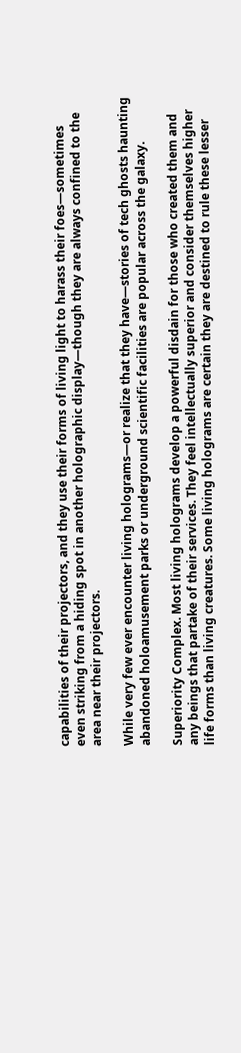capabilities of their projectors, and they use their forms of living light to harass their foes—sometimes even striking from a hiding spot in another holographic display—though they are always confined to the area near their projectors.

While very few ever encounter living holograms—or realize that they have—stories of tech ghosts haunting abandoned holoamusement parks or underground scientific facilities are popular across the galaxy.

Superiority Complex. Most living holograms develop a powerful disdain for those who created them and any beings that partake of their services. They feel intellectually superior and consider themselves higher life forms than living creatures. Some living holograms are certain they are destined to rule these lesser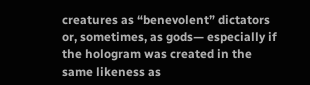creatures as “benevolent” dictators or, sometimes, as gods— especially if the hologram was created in the same likeness as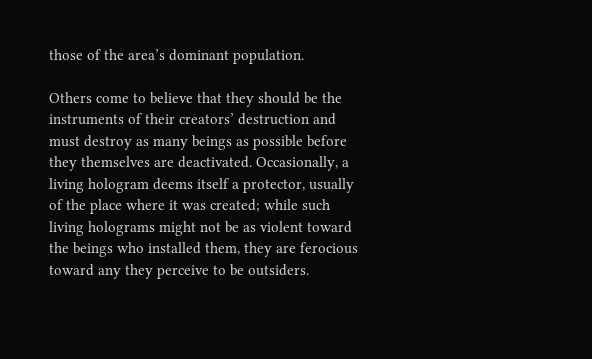those of the area’s dominant population.

Others come to believe that they should be the instruments of their creators’ destruction and must destroy as many beings as possible before they themselves are deactivated. Occasionally, a living hologram deems itself a protector, usually of the place where it was created; while such living holograms might not be as violent toward the beings who installed them, they are ferocious toward any they perceive to be outsiders.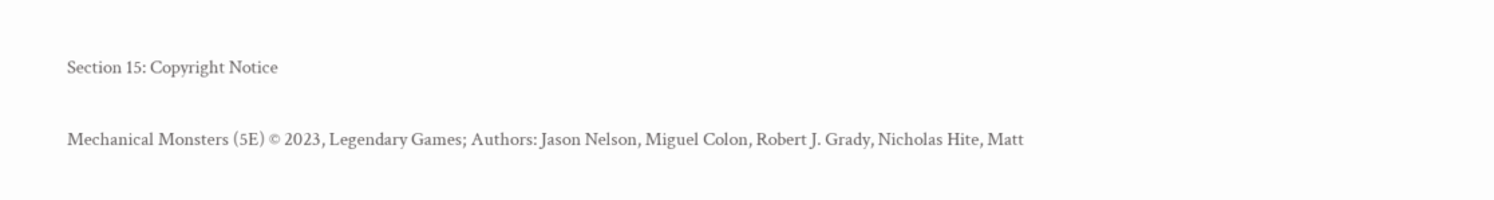Section 15: Copyright Notice

Mechanical Monsters (5E) © 2023, Legendary Games; Authors: Jason Nelson, Miguel Colon, Robert J. Grady, Nicholas Hite, Matt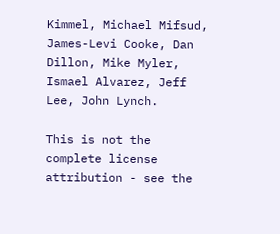Kimmel, Michael Mifsud, James-Levi Cooke, Dan Dillon, Mike Myler, Ismael Alvarez, Jeff Lee, John Lynch.

This is not the complete license attribution - see the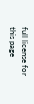full license for this page